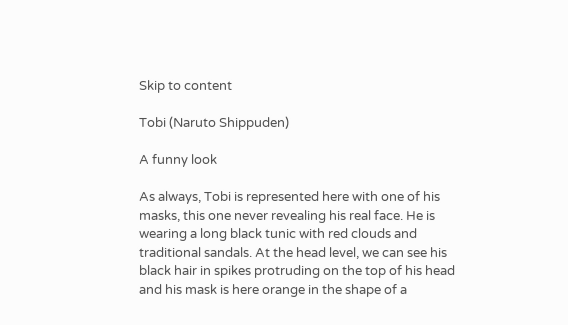Skip to content

Tobi (Naruto Shippuden)

A funny look

As always, Tobi is represented here with one of his masks, this one never revealing his real face. He is wearing a long black tunic with red clouds and traditional sandals. At the head level, we can see his black hair in spikes protruding on the top of his head and his mask is here orange in the shape of a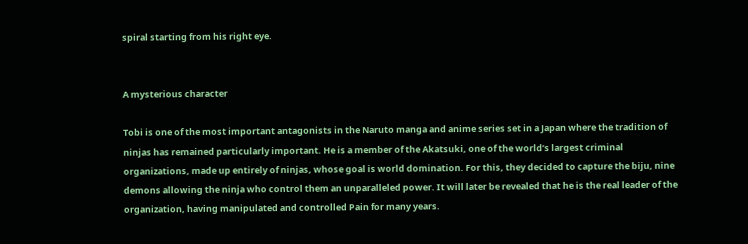spiral starting from his right eye.


A mysterious character

Tobi is one of the most important antagonists in the Naruto manga and anime series set in a Japan where the tradition of ninjas has remained particularly important. He is a member of the Akatsuki, one of the world’s largest criminal organizations, made up entirely of ninjas, whose goal is world domination. For this, they decided to capture the biju, nine demons allowing the ninja who control them an unparalleled power. It will later be revealed that he is the real leader of the organization, having manipulated and controlled Pain for many years.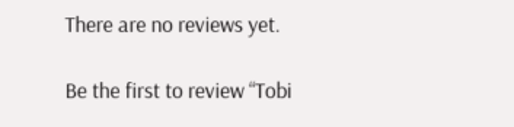There are no reviews yet.

Be the first to review “Tobi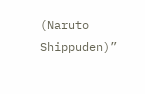(Naruto Shippuden)”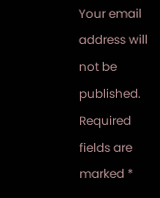Your email address will not be published. Required fields are marked *